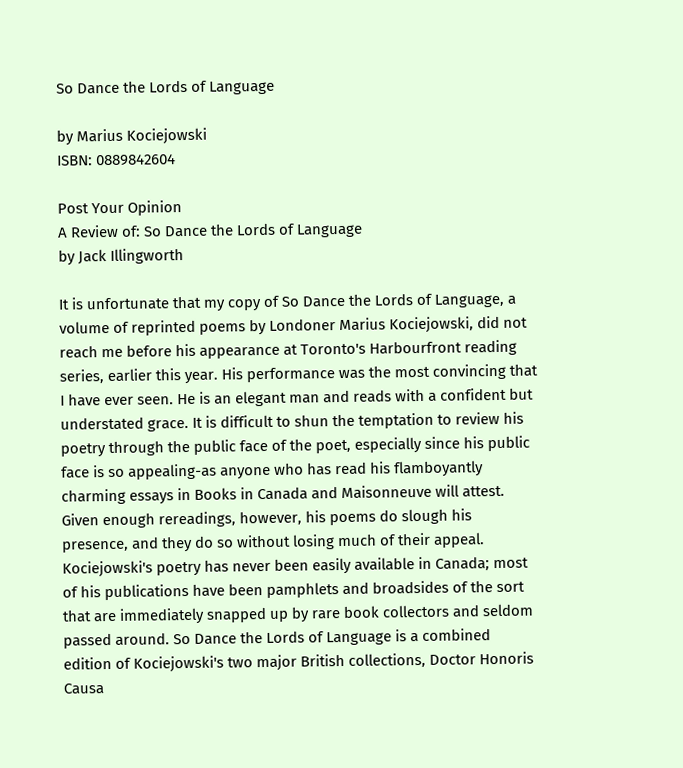So Dance the Lords of Language

by Marius Kociejowski
ISBN: 0889842604

Post Your Opinion
A Review of: So Dance the Lords of Language
by Jack Illingworth

It is unfortunate that my copy of So Dance the Lords of Language, a volume of reprinted poems by Londoner Marius Kociejowski, did not reach me before his appearance at Toronto's Harbourfront reading series, earlier this year. His performance was the most convincing that I have ever seen. He is an elegant man and reads with a confident but understated grace. It is difficult to shun the temptation to review his poetry through the public face of the poet, especially since his public face is so appealing-as anyone who has read his flamboyantly charming essays in Books in Canada and Maisonneuve will attest. Given enough rereadings, however, his poems do slough his presence, and they do so without losing much of their appeal.
Kociejowski's poetry has never been easily available in Canada; most of his publications have been pamphlets and broadsides of the sort that are immediately snapped up by rare book collectors and seldom passed around. So Dance the Lords of Language is a combined edition of Kociejowski's two major British collections, Doctor Honoris Causa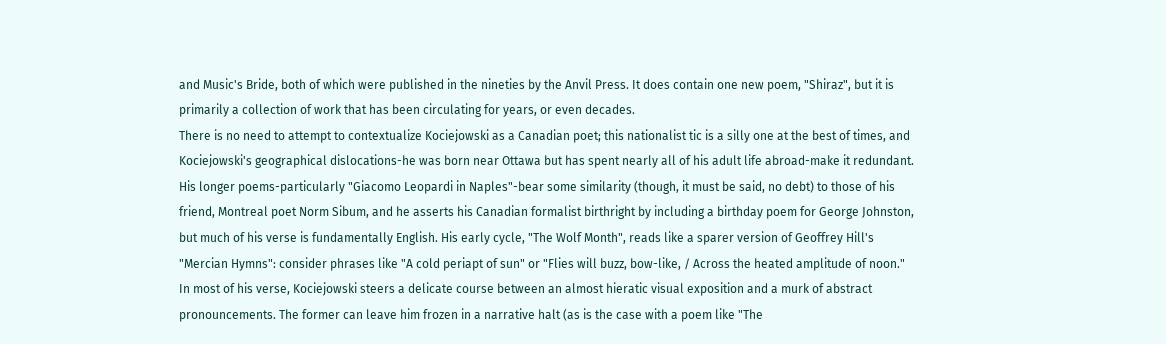and Music's Bride, both of which were published in the nineties by the Anvil Press. It does contain one new poem, "Shiraz", but it is primarily a collection of work that has been circulating for years, or even decades.
There is no need to attempt to contextualize Kociejowski as a Canadian poet; this nationalist tic is a silly one at the best of times, and Kociejowski's geographical dislocations-he was born near Ottawa but has spent nearly all of his adult life abroad-make it redundant. His longer poems-particularly "Giacomo Leopardi in Naples"-bear some similarity (though, it must be said, no debt) to those of his friend, Montreal poet Norm Sibum, and he asserts his Canadian formalist birthright by including a birthday poem for George Johnston, but much of his verse is fundamentally English. His early cycle, "The Wolf Month", reads like a sparer version of Geoffrey Hill's "Mercian Hymns": consider phrases like "A cold periapt of sun" or "Flies will buzz, bow-like, / Across the heated amplitude of noon."
In most of his verse, Kociejowski steers a delicate course between an almost hieratic visual exposition and a murk of abstract pronouncements. The former can leave him frozen in a narrative halt (as is the case with a poem like "The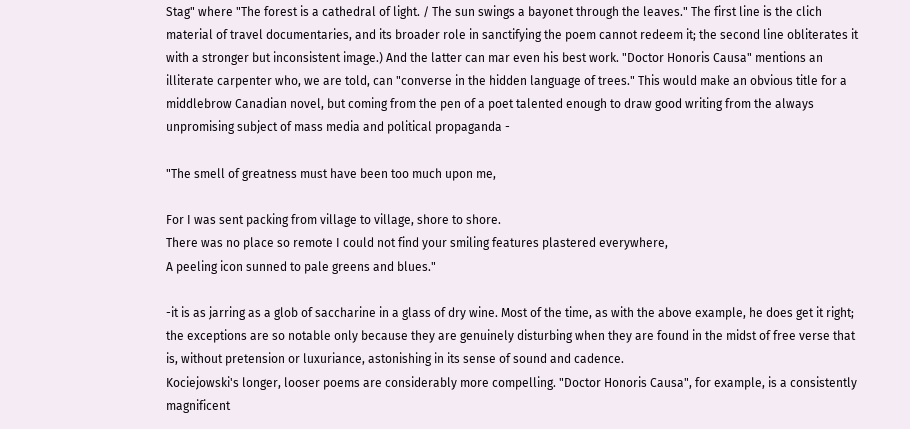Stag" where "The forest is a cathedral of light. / The sun swings a bayonet through the leaves." The first line is the clich material of travel documentaries, and its broader role in sanctifying the poem cannot redeem it; the second line obliterates it with a stronger but inconsistent image.) And the latter can mar even his best work. "Doctor Honoris Causa" mentions an illiterate carpenter who, we are told, can "converse in the hidden language of trees." This would make an obvious title for a middlebrow Canadian novel, but coming from the pen of a poet talented enough to draw good writing from the always unpromising subject of mass media and political propaganda -

"The smell of greatness must have been too much upon me,

For I was sent packing from village to village, shore to shore.
There was no place so remote I could not find your smiling features plastered everywhere,
A peeling icon sunned to pale greens and blues."

-it is as jarring as a glob of saccharine in a glass of dry wine. Most of the time, as with the above example, he does get it right; the exceptions are so notable only because they are genuinely disturbing when they are found in the midst of free verse that is, without pretension or luxuriance, astonishing in its sense of sound and cadence.
Kociejowski's longer, looser poems are considerably more compelling. "Doctor Honoris Causa", for example, is a consistently magnificent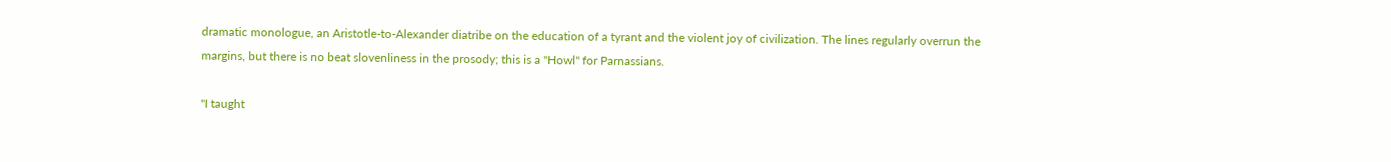dramatic monologue, an Aristotle-to-Alexander diatribe on the education of a tyrant and the violent joy of civilization. The lines regularly overrun the margins, but there is no beat slovenliness in the prosody; this is a "Howl" for Parnassians.

"I taught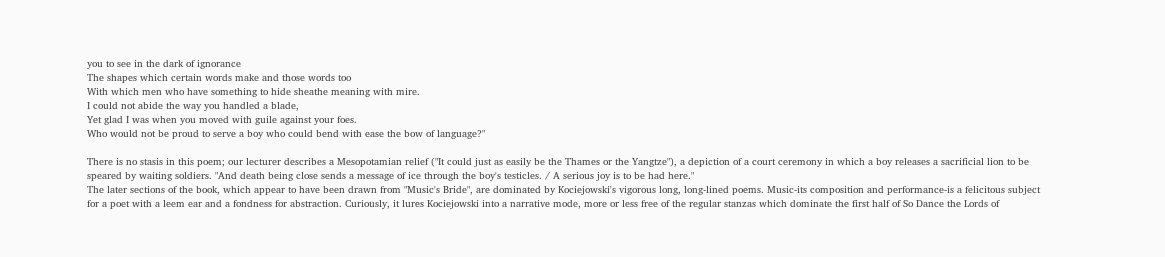you to see in the dark of ignorance
The shapes which certain words make and those words too
With which men who have something to hide sheathe meaning with mire.
I could not abide the way you handled a blade,
Yet glad I was when you moved with guile against your foes.
Who would not be proud to serve a boy who could bend with ease the bow of language?"

There is no stasis in this poem; our lecturer describes a Mesopotamian relief ("It could just as easily be the Thames or the Yangtze"), a depiction of a court ceremony in which a boy releases a sacrificial lion to be speared by waiting soldiers. "And death being close sends a message of ice through the boy's testicles. / A serious joy is to be had here."
The later sections of the book, which appear to have been drawn from "Music's Bride", are dominated by Kociejowski's vigorous long, long-lined poems. Music-its composition and performance-is a felicitous subject for a poet with a leem ear and a fondness for abstraction. Curiously, it lures Kociejowski into a narrative mode, more or less free of the regular stanzas which dominate the first half of So Dance the Lords of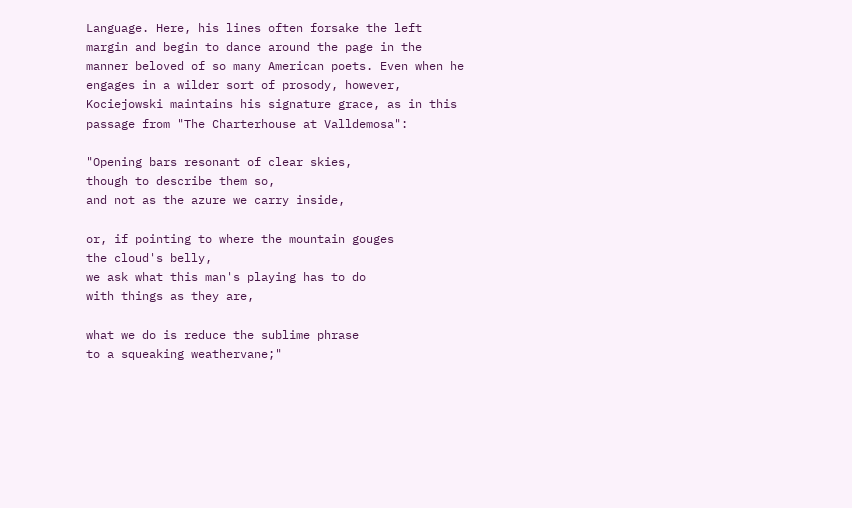Language. Here, his lines often forsake the left margin and begin to dance around the page in the manner beloved of so many American poets. Even when he engages in a wilder sort of prosody, however, Kociejowski maintains his signature grace, as in this passage from "The Charterhouse at Valldemosa":

"Opening bars resonant of clear skies,
though to describe them so,
and not as the azure we carry inside,

or, if pointing to where the mountain gouges
the cloud's belly,
we ask what this man's playing has to do
with things as they are,

what we do is reduce the sublime phrase
to a squeaking weathervane;"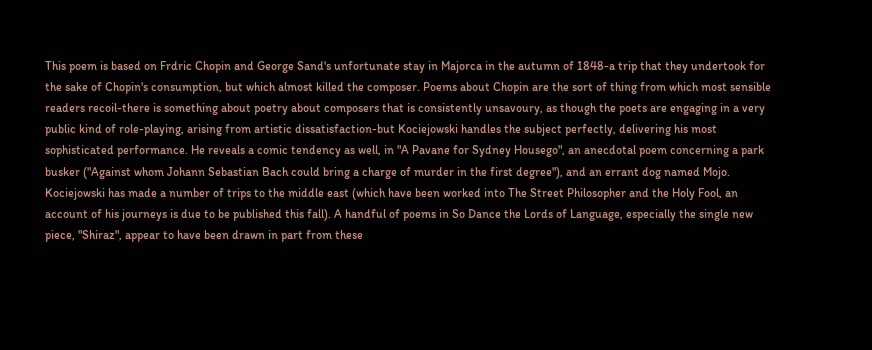This poem is based on Frdric Chopin and George Sand's unfortunate stay in Majorca in the autumn of 1848-a trip that they undertook for the sake of Chopin's consumption, but which almost killed the composer. Poems about Chopin are the sort of thing from which most sensible readers recoil-there is something about poetry about composers that is consistently unsavoury, as though the poets are engaging in a very public kind of role-playing, arising from artistic dissatisfaction-but Kociejowski handles the subject perfectly, delivering his most sophisticated performance. He reveals a comic tendency as well, in "A Pavane for Sydney Housego", an anecdotal poem concerning a park busker ("Against whom Johann Sebastian Bach could bring a charge of murder in the first degree"), and an errant dog named Mojo.
Kociejowski has made a number of trips to the middle east (which have been worked into The Street Philosopher and the Holy Fool, an account of his journeys is due to be published this fall). A handful of poems in So Dance the Lords of Language, especially the single new piece, "Shiraz", appear to have been drawn in part from these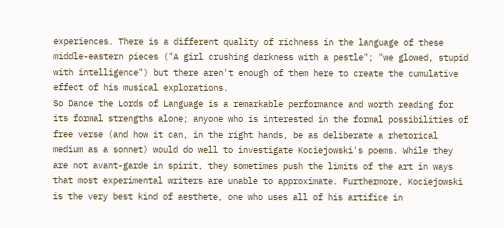experiences. There is a different quality of richness in the language of these middle-eastern pieces ("A girl crushing darkness with a pestle"; "we glowed, stupid with intelligence") but there aren't enough of them here to create the cumulative effect of his musical explorations.
So Dance the Lords of Language is a remarkable performance and worth reading for its formal strengths alone; anyone who is interested in the formal possibilities of free verse (and how it can, in the right hands, be as deliberate a rhetorical medium as a sonnet) would do well to investigate Kociejowski's poems. While they are not avant-garde in spirit, they sometimes push the limits of the art in ways that most experimental writers are unable to approximate. Furthermore, Kociejowski is the very best kind of aesthete, one who uses all of his artifice in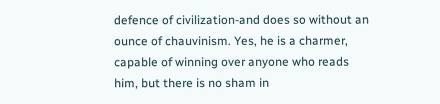defence of civilization-and does so without an ounce of chauvinism. Yes, he is a charmer, capable of winning over anyone who reads him, but there is no sham in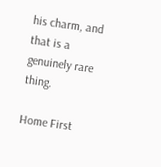his charm, and that is a genuinely rare thing.

Home First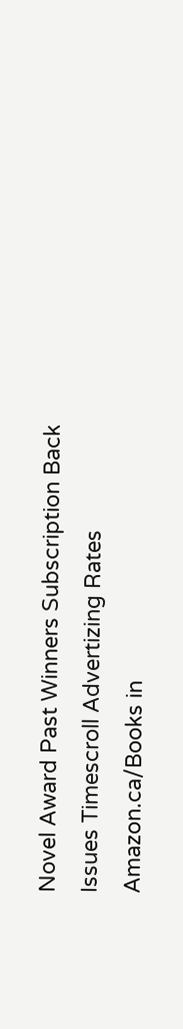Novel Award Past Winners Subscription Back Issues Timescroll Advertizing Rates
Amazon.ca/Books in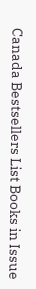Canada Bestsellers List Books in Issue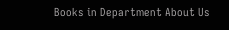Books in Department About Us